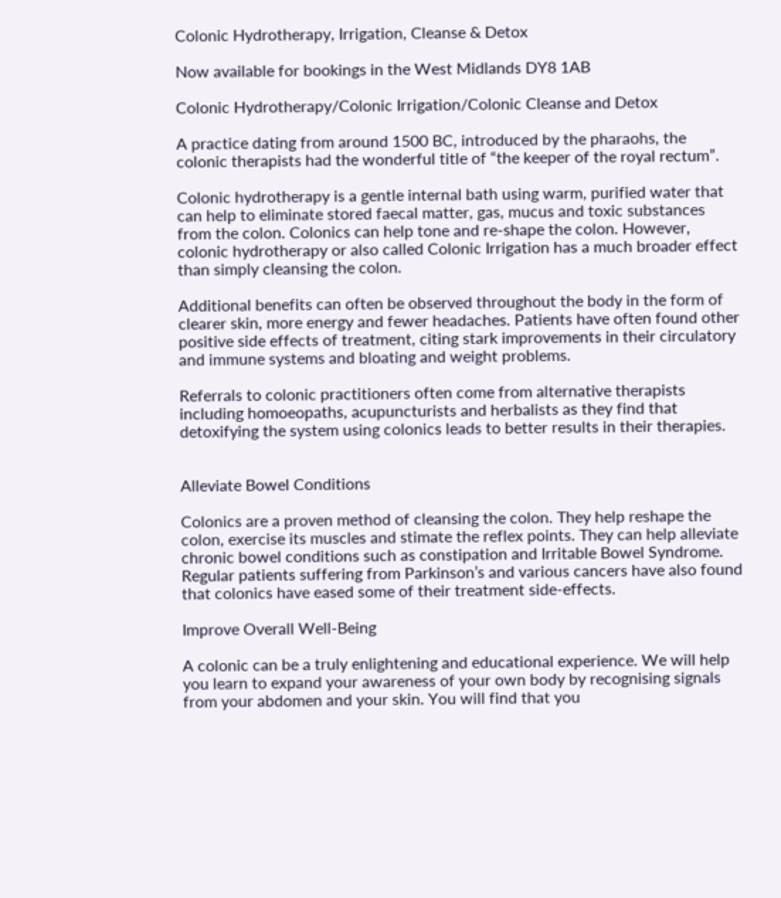Colonic Hydrotherapy, Irrigation, Cleanse & Detox

Now available for bookings in the West Midlands DY8 1AB

Colonic Hydrotherapy/Colonic Irrigation/Colonic Cleanse and Detox

A practice dating from around 1500 BC, introduced by the pharaohs, the colonic therapists had the wonderful title of “the keeper of the royal rectum”.

Colonic hydrotherapy is a gentle internal bath using warm, purified water that can help to eliminate stored faecal matter, gas, mucus and toxic substances from the colon. Colonics can help tone and re-shape the colon. However, colonic hydrotherapy or also called Colonic Irrigation has a much broader effect than simply cleansing the colon.

Additional benefits can often be observed throughout the body in the form of clearer skin, more energy and fewer headaches. Patients have often found other positive side effects of treatment, citing stark improvements in their circulatory and immune systems and bloating and weight problems.

Referrals to colonic practitioners often come from alternative therapists including homoeopaths, acupuncturists and herbalists as they find that detoxifying the system using colonics leads to better results in their therapies.


Alleviate Bowel Conditions

Colonics are a proven method of cleansing the colon. They help reshape the colon, exercise its muscles and stimate the reflex points. They can help alleviate chronic bowel conditions such as constipation and Irritable Bowel Syndrome. Regular patients suffering from Parkinson’s and various cancers have also found that colonics have eased some of their treatment side-effects.

Improve Overall Well-Being

A colonic can be a truly enlightening and educational experience. We will help you learn to expand your awareness of your own body by recognising signals from your abdomen and your skin. You will find that you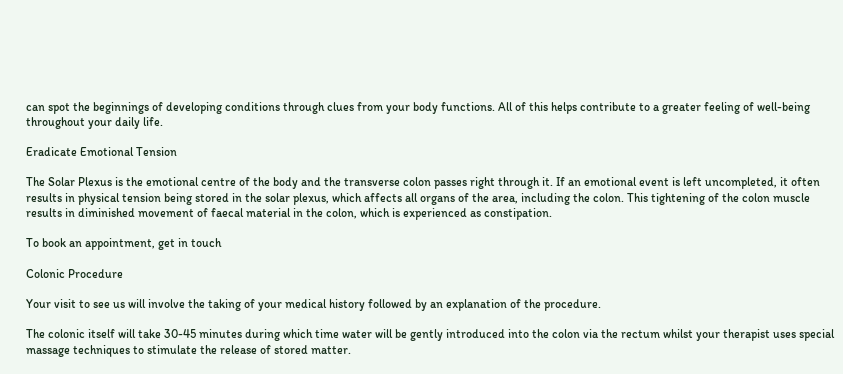can spot the beginnings of developing conditions through clues from your body functions. All of this helps contribute to a greater feeling of well-being throughout your daily life.

Eradicate Emotional Tension

The Solar Plexus is the emotional centre of the body and the transverse colon passes right through it. If an emotional event is left uncompleted, it often results in physical tension being stored in the solar plexus, which affects all organs of the area, including the colon. This tightening of the colon muscle results in diminished movement of faecal material in the colon, which is experienced as constipation.

To book an appointment, get in touch

Colonic Procedure

Your visit to see us will involve the taking of your medical history followed by an explanation of the procedure.

The colonic itself will take 30-45 minutes during which time water will be gently introduced into the colon via the rectum whilst your therapist uses special massage techniques to stimulate the release of stored matter.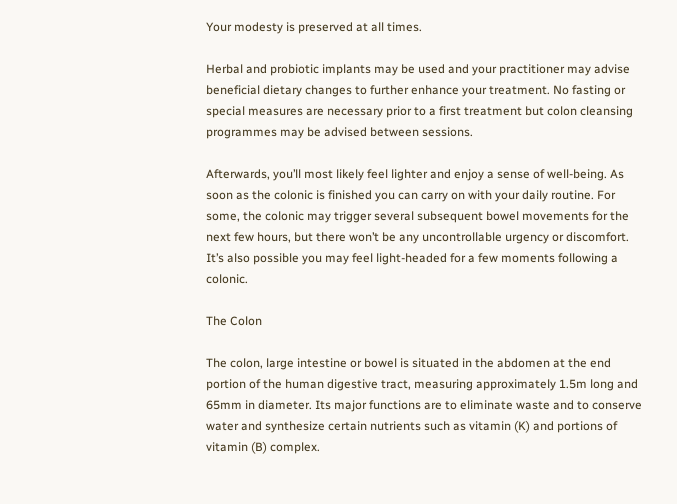Your modesty is preserved at all times.

Herbal and probiotic implants may be used and your practitioner may advise beneficial dietary changes to further enhance your treatment. No fasting or special measures are necessary prior to a first treatment but colon cleansing programmes may be advised between sessions.

Afterwards, you’ll most likely feel lighter and enjoy a sense of well-being. As soon as the colonic is finished you can carry on with your daily routine. For some, the colonic may trigger several subsequent bowel movements for the next few hours, but there won’t be any uncontrollable urgency or discomfort. It’s also possible you may feel light-headed for a few moments following a colonic.

The Colon

The colon, large intestine or bowel is situated in the abdomen at the end portion of the human digestive tract, measuring approximately 1.5m long and 65mm in diameter. Its major functions are to eliminate waste and to conserve water and synthesize certain nutrients such as vitamin (K) and portions of vitamin (B) complex.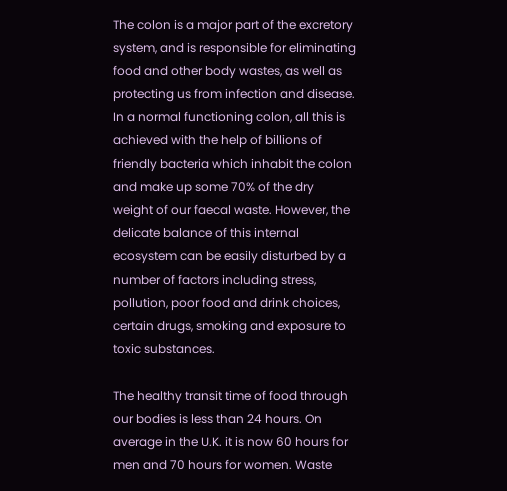The colon is a major part of the excretory system, and is responsible for eliminating food and other body wastes, as well as protecting us from infection and disease. In a normal functioning colon, all this is achieved with the help of billions of friendly bacteria which inhabit the colon and make up some 70% of the dry weight of our faecal waste. However, the delicate balance of this internal ecosystem can be easily disturbed by a number of factors including stress, pollution, poor food and drink choices, certain drugs, smoking and exposure to toxic substances.

The healthy transit time of food through our bodies is less than 24 hours. On average in the U.K. it is now 60 hours for men and 70 hours for women. Waste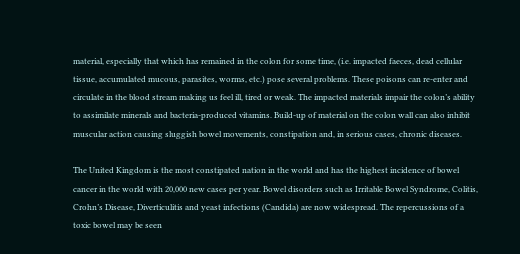material, especially that which has remained in the colon for some time, (i.e. impacted faeces, dead cellular tissue, accumulated mucous, parasites, worms, etc.) pose several problems. These poisons can re-enter and circulate in the blood stream making us feel ill, tired or weak. The impacted materials impair the colon’s ability to assimilate minerals and bacteria-produced vitamins. Build-up of material on the colon wall can also inhibit muscular action causing sluggish bowel movements, constipation and, in serious cases, chronic diseases.

The United Kingdom is the most constipated nation in the world and has the highest incidence of bowel cancer in the world with 20,000 new cases per year. Bowel disorders such as Irritable Bowel Syndrome, Colitis, Crohn’s Disease, Diverticulitis and yeast infections (Candida) are now widespread. The repercussions of a toxic bowel may be seen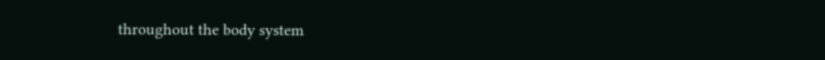throughout the body system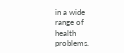in a wide range of health problems.